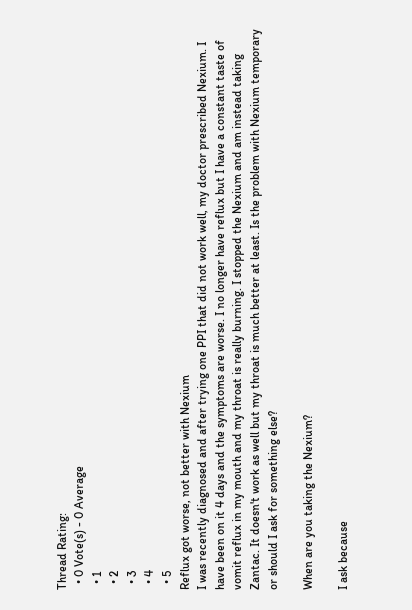Thread Rating:
  • 0 Vote(s) - 0 Average
  • 1
  • 2
  • 3
  • 4
  • 5
Reflux got worse, not better with Nexium
I was recently diagnosed and after trying one PPI that did not work well, my doctor prescribed Nexium. I have been on it 4 days and the symptoms are worse. I no longer have reflux but I have a constant taste of vomit reflux in my mouth and my throat is really burning. I stopped the Nexium and am instead taking Zantac. It doesn't work as well but my throat is much better at least. Is the problem with Nexium temporary or should I ask for something else?

When are you taking the Nexium?

I ask because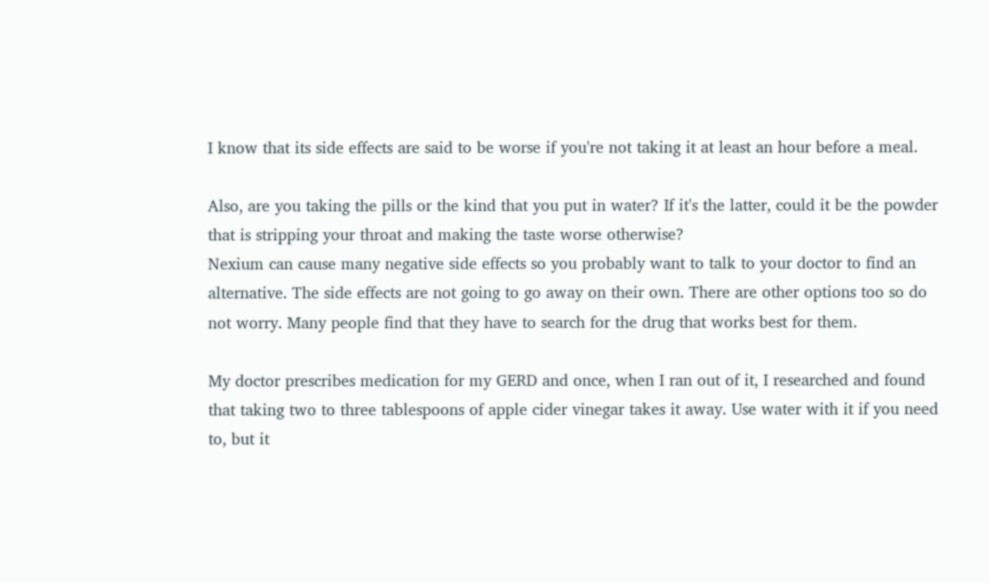I know that its side effects are said to be worse if you're not taking it at least an hour before a meal.

Also, are you taking the pills or the kind that you put in water? If it's the latter, could it be the powder that is stripping your throat and making the taste worse otherwise?
Nexium can cause many negative side effects so you probably want to talk to your doctor to find an alternative. The side effects are not going to go away on their own. There are other options too so do not worry. Many people find that they have to search for the drug that works best for them.

My doctor prescribes medication for my GERD and once, when I ran out of it, I researched and found that taking two to three tablespoons of apple cider vinegar takes it away. Use water with it if you need to, but it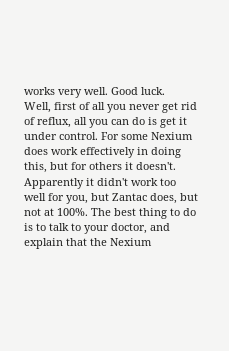works very well. Good luck.
Well, first of all you never get rid of reflux, all you can do is get it under control. For some Nexium does work effectively in doing this, but for others it doesn't. Apparently it didn't work too well for you, but Zantac does, but not at 100%. The best thing to do is to talk to your doctor, and explain that the Nexium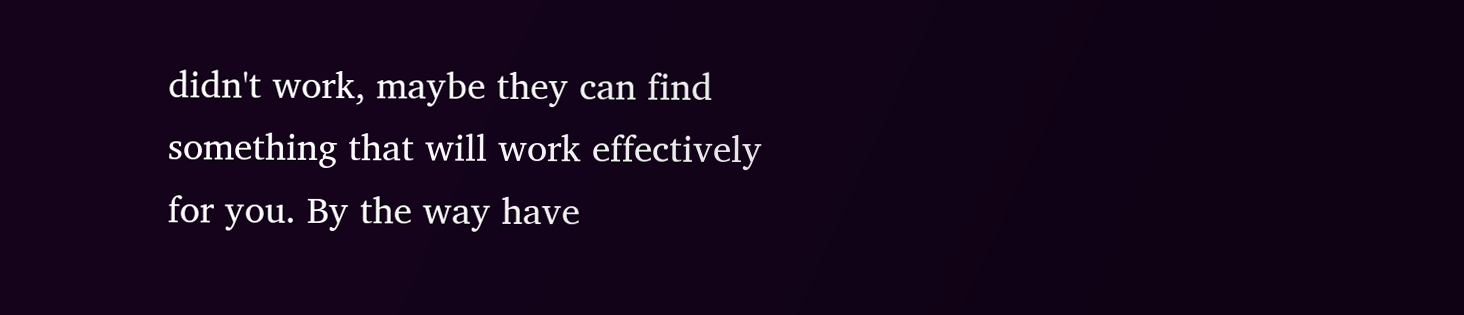didn't work, maybe they can find something that will work effectively for you. By the way have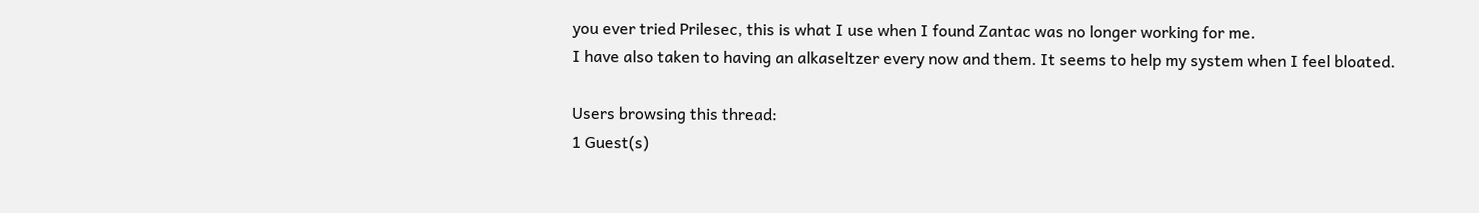you ever tried Prilesec, this is what I use when I found Zantac was no longer working for me.
I have also taken to having an alkaseltzer every now and them. It seems to help my system when I feel bloated.

Users browsing this thread:
1 Guest(s)